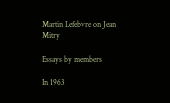Martin Lefebvre on Jean Mitry

Essays by members

In 1963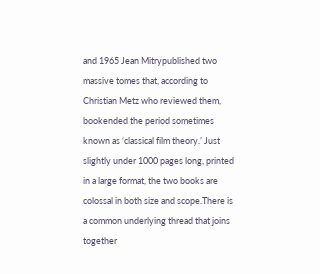and 1965 Jean Mitrypublished two massive tomes that, according to Christian Metz who reviewed them, bookended the period sometimes known as ‘classical film theory.’ Just slightly under 1000 pages long, printed in a large format, the two books are colossal in both size and scope.There is a common underlying thread that joins together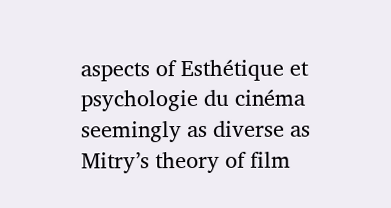aspects of Esthétique et psychologie du cinéma  seemingly as diverse as Mitry’s theory of film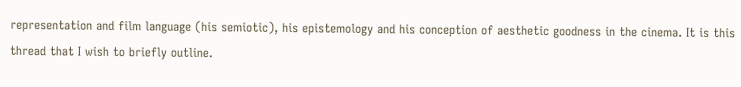representation and film language (his semiotic), his epistemology and his conception of aesthetic goodness in the cinema. It is this thread that I wish to briefly outline.